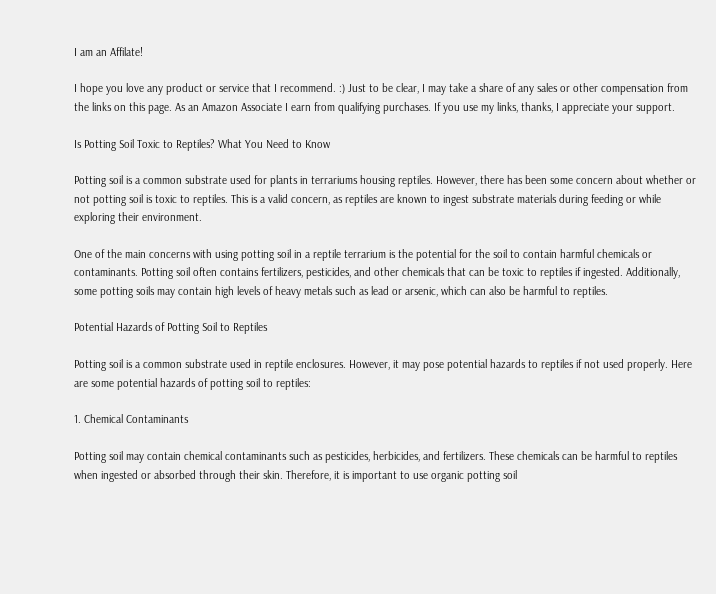I am an Affilate!

I hope you love any product or service that I recommend. :) Just to be clear, I may take a share of any sales or other compensation from the links on this page. As an Amazon Associate I earn from qualifying purchases. If you use my links, thanks, I appreciate your support.

Is Potting Soil Toxic to Reptiles? What You Need to Know

Potting soil is a common substrate used for plants in terrariums housing reptiles. However, there has been some concern about whether or not potting soil is toxic to reptiles. This is a valid concern, as reptiles are known to ingest substrate materials during feeding or while exploring their environment.

One of the main concerns with using potting soil in a reptile terrarium is the potential for the soil to contain harmful chemicals or contaminants. Potting soil often contains fertilizers, pesticides, and other chemicals that can be toxic to reptiles if ingested. Additionally, some potting soils may contain high levels of heavy metals such as lead or arsenic, which can also be harmful to reptiles.

Potential Hazards of Potting Soil to Reptiles

Potting soil is a common substrate used in reptile enclosures. However, it may pose potential hazards to reptiles if not used properly. Here are some potential hazards of potting soil to reptiles:

1. Chemical Contaminants

Potting soil may contain chemical contaminants such as pesticides, herbicides, and fertilizers. These chemicals can be harmful to reptiles when ingested or absorbed through their skin. Therefore, it is important to use organic potting soil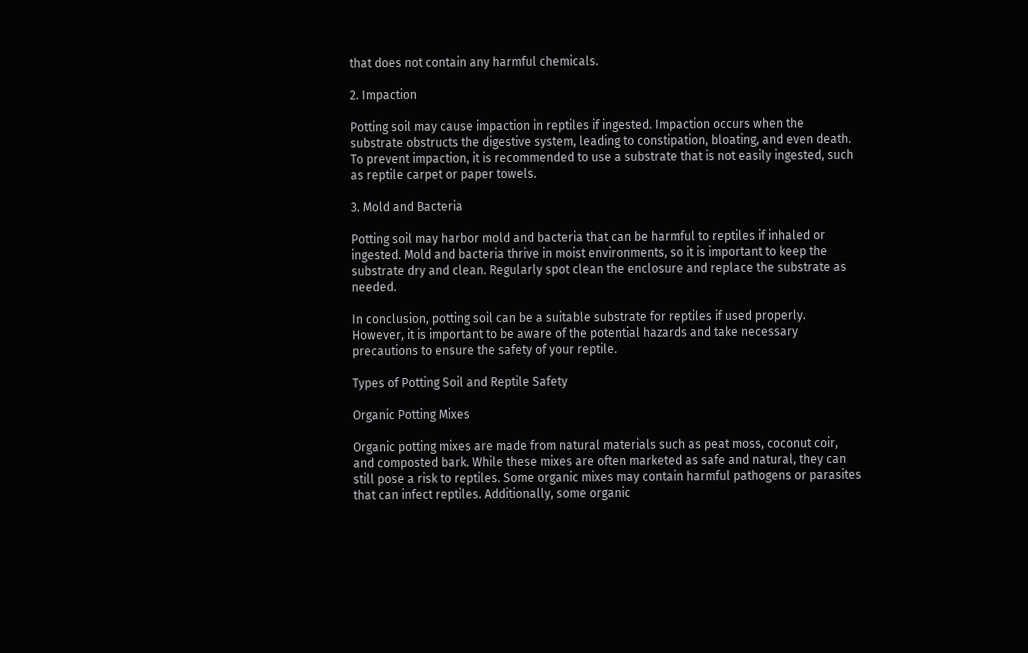that does not contain any harmful chemicals.

2. Impaction

Potting soil may cause impaction in reptiles if ingested. Impaction occurs when the substrate obstructs the digestive system, leading to constipation, bloating, and even death. To prevent impaction, it is recommended to use a substrate that is not easily ingested, such as reptile carpet or paper towels.

3. Mold and Bacteria

Potting soil may harbor mold and bacteria that can be harmful to reptiles if inhaled or ingested. Mold and bacteria thrive in moist environments, so it is important to keep the substrate dry and clean. Regularly spot clean the enclosure and replace the substrate as needed.

In conclusion, potting soil can be a suitable substrate for reptiles if used properly. However, it is important to be aware of the potential hazards and take necessary precautions to ensure the safety of your reptile.

Types of Potting Soil and Reptile Safety

Organic Potting Mixes

Organic potting mixes are made from natural materials such as peat moss, coconut coir, and composted bark. While these mixes are often marketed as safe and natural, they can still pose a risk to reptiles. Some organic mixes may contain harmful pathogens or parasites that can infect reptiles. Additionally, some organic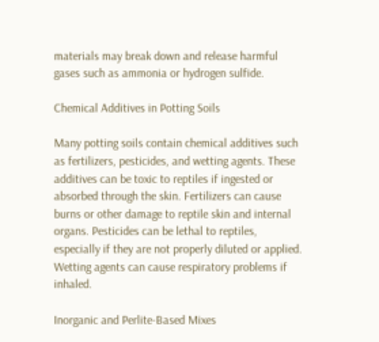materials may break down and release harmful gases such as ammonia or hydrogen sulfide.

Chemical Additives in Potting Soils

Many potting soils contain chemical additives such as fertilizers, pesticides, and wetting agents. These additives can be toxic to reptiles if ingested or absorbed through the skin. Fertilizers can cause burns or other damage to reptile skin and internal organs. Pesticides can be lethal to reptiles, especially if they are not properly diluted or applied. Wetting agents can cause respiratory problems if inhaled.

Inorganic and Perlite-Based Mixes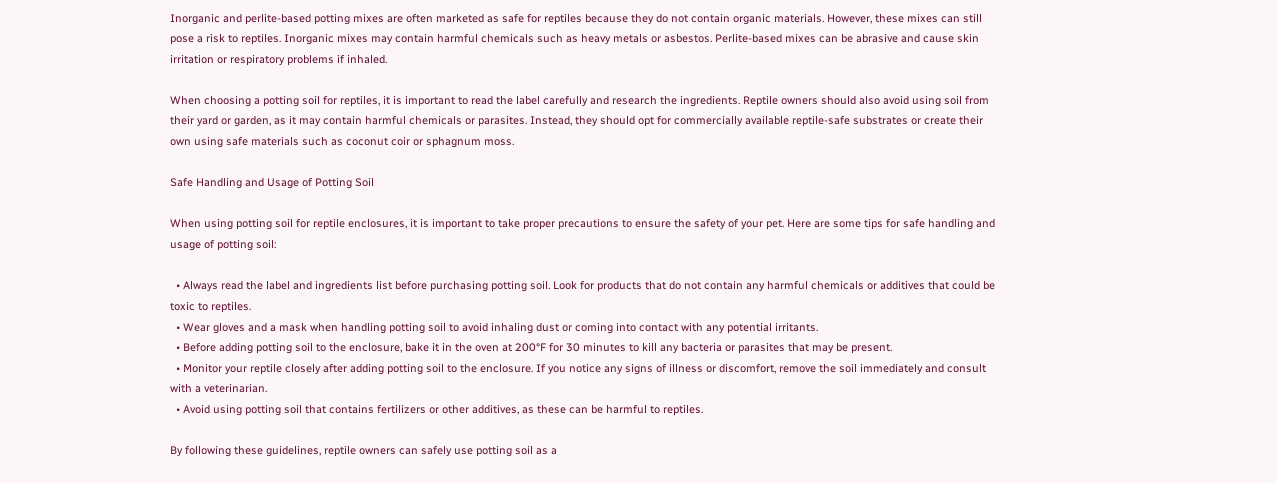Inorganic and perlite-based potting mixes are often marketed as safe for reptiles because they do not contain organic materials. However, these mixes can still pose a risk to reptiles. Inorganic mixes may contain harmful chemicals such as heavy metals or asbestos. Perlite-based mixes can be abrasive and cause skin irritation or respiratory problems if inhaled.

When choosing a potting soil for reptiles, it is important to read the label carefully and research the ingredients. Reptile owners should also avoid using soil from their yard or garden, as it may contain harmful chemicals or parasites. Instead, they should opt for commercially available reptile-safe substrates or create their own using safe materials such as coconut coir or sphagnum moss.

Safe Handling and Usage of Potting Soil

When using potting soil for reptile enclosures, it is important to take proper precautions to ensure the safety of your pet. Here are some tips for safe handling and usage of potting soil:

  • Always read the label and ingredients list before purchasing potting soil. Look for products that do not contain any harmful chemicals or additives that could be toxic to reptiles.
  • Wear gloves and a mask when handling potting soil to avoid inhaling dust or coming into contact with any potential irritants.
  • Before adding potting soil to the enclosure, bake it in the oven at 200°F for 30 minutes to kill any bacteria or parasites that may be present.
  • Monitor your reptile closely after adding potting soil to the enclosure. If you notice any signs of illness or discomfort, remove the soil immediately and consult with a veterinarian.
  • Avoid using potting soil that contains fertilizers or other additives, as these can be harmful to reptiles.

By following these guidelines, reptile owners can safely use potting soil as a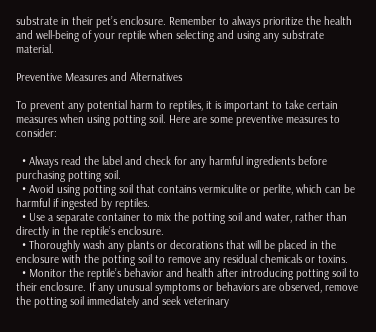substrate in their pet’s enclosure. Remember to always prioritize the health and well-being of your reptile when selecting and using any substrate material.

Preventive Measures and Alternatives

To prevent any potential harm to reptiles, it is important to take certain measures when using potting soil. Here are some preventive measures to consider:

  • Always read the label and check for any harmful ingredients before purchasing potting soil.
  • Avoid using potting soil that contains vermiculite or perlite, which can be harmful if ingested by reptiles.
  • Use a separate container to mix the potting soil and water, rather than directly in the reptile’s enclosure.
  • Thoroughly wash any plants or decorations that will be placed in the enclosure with the potting soil to remove any residual chemicals or toxins.
  • Monitor the reptile’s behavior and health after introducing potting soil to their enclosure. If any unusual symptoms or behaviors are observed, remove the potting soil immediately and seek veterinary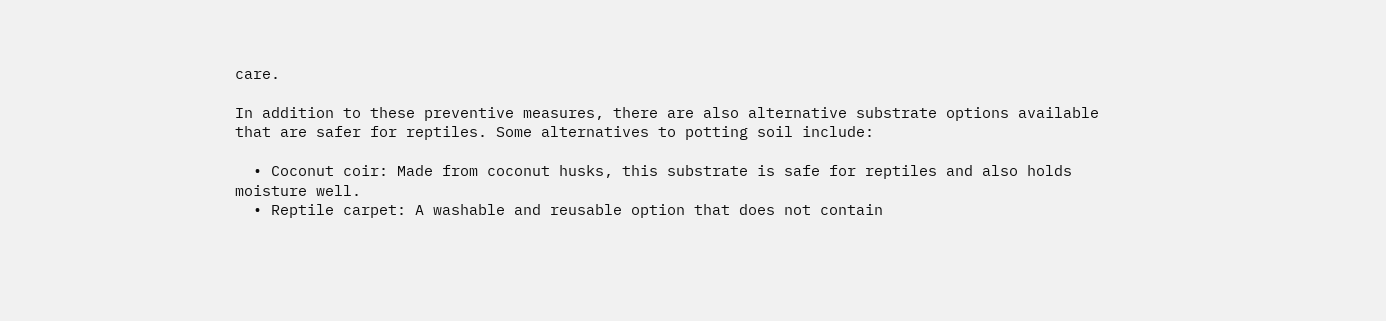care.

In addition to these preventive measures, there are also alternative substrate options available that are safer for reptiles. Some alternatives to potting soil include:

  • Coconut coir: Made from coconut husks, this substrate is safe for reptiles and also holds moisture well.
  • Reptile carpet: A washable and reusable option that does not contain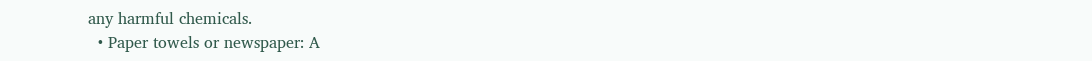any harmful chemicals.
  • Paper towels or newspaper: A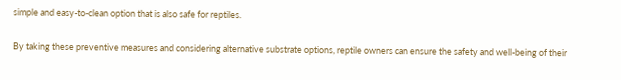simple and easy-to-clean option that is also safe for reptiles.

By taking these preventive measures and considering alternative substrate options, reptile owners can ensure the safety and well-being of their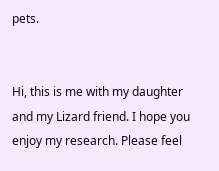pets.


Hi, this is me with my daughter and my Lizard friend. I hope you enjoy my research. Please feel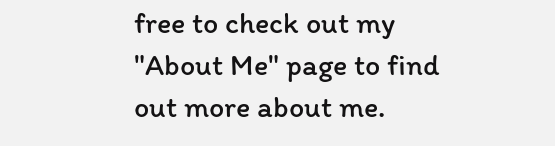free to check out my "About Me" page to find out more about me.